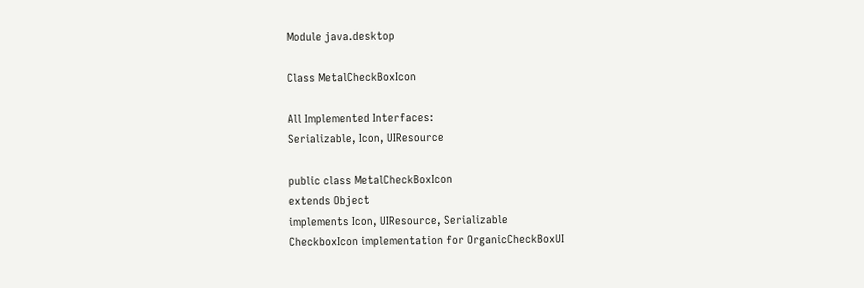Module java.desktop

Class MetalCheckBoxIcon

All Implemented Interfaces:
Serializable, Icon, UIResource

public class MetalCheckBoxIcon
extends Object
implements Icon, UIResource, Serializable
CheckboxIcon implementation for OrganicCheckBoxUI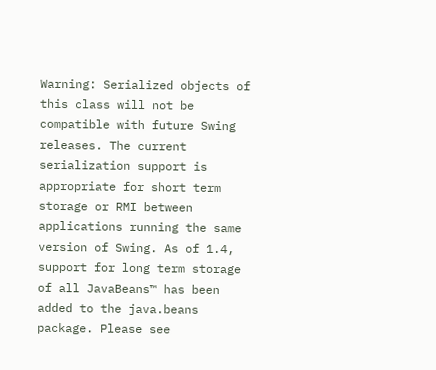Warning: Serialized objects of this class will not be compatible with future Swing releases. The current serialization support is appropriate for short term storage or RMI between applications running the same version of Swing. As of 1.4, support for long term storage of all JavaBeans™ has been added to the java.beans package. Please see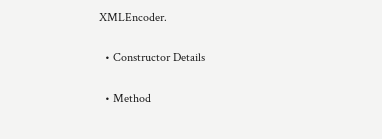XMLEncoder.

  • Constructor Details

  • Method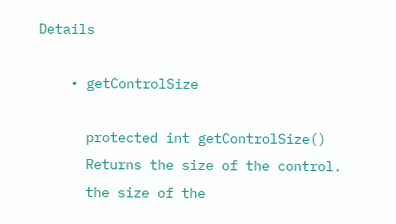Details

    • getControlSize

      protected int getControlSize()
      Returns the size of the control.
      the size of the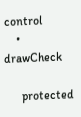control
    • drawCheck

      protected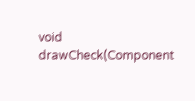void drawCheck(Component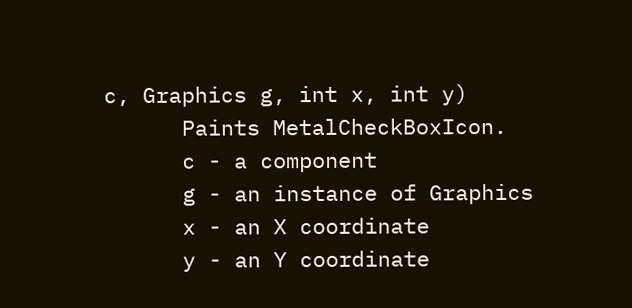c, Graphics g, int x, int y)
      Paints MetalCheckBoxIcon.
      c - a component
      g - an instance of Graphics
      x - an X coordinate
      y - an Y coordinate